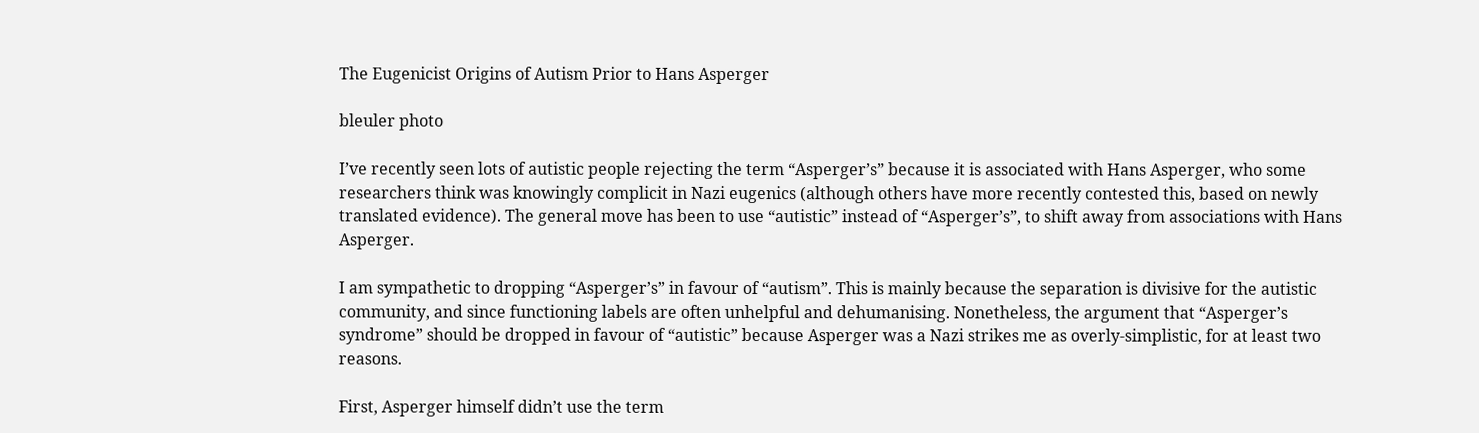The Eugenicist Origins of Autism Prior to Hans Asperger

bleuler photo

I’ve recently seen lots of autistic people rejecting the term “Asperger’s” because it is associated with Hans Asperger, who some researchers think was knowingly complicit in Nazi eugenics (although others have more recently contested this, based on newly translated evidence). The general move has been to use “autistic” instead of “Asperger’s”, to shift away from associations with Hans Asperger.

I am sympathetic to dropping “Asperger’s” in favour of “autism”. This is mainly because the separation is divisive for the autistic community, and since functioning labels are often unhelpful and dehumanising. Nonetheless, the argument that “Asperger’s syndrome” should be dropped in favour of “autistic” because Asperger was a Nazi strikes me as overly-simplistic, for at least two reasons.

First, Asperger himself didn’t use the term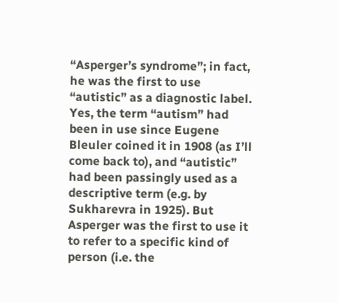“Asperger’s syndrome”; in fact, he was the first to use “autistic” as a diagnostic label. Yes, the term “autism” had been in use since Eugene Bleuler coined it in 1908 (as I’ll come back to), and “autistic” had been passingly used as a descriptive term (e.g. by Sukharevra in 1925). But Asperger was the first to use it to refer to a specific kind of person (i.e. the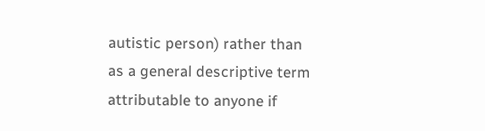autistic person) rather than as a general descriptive term attributable to anyone if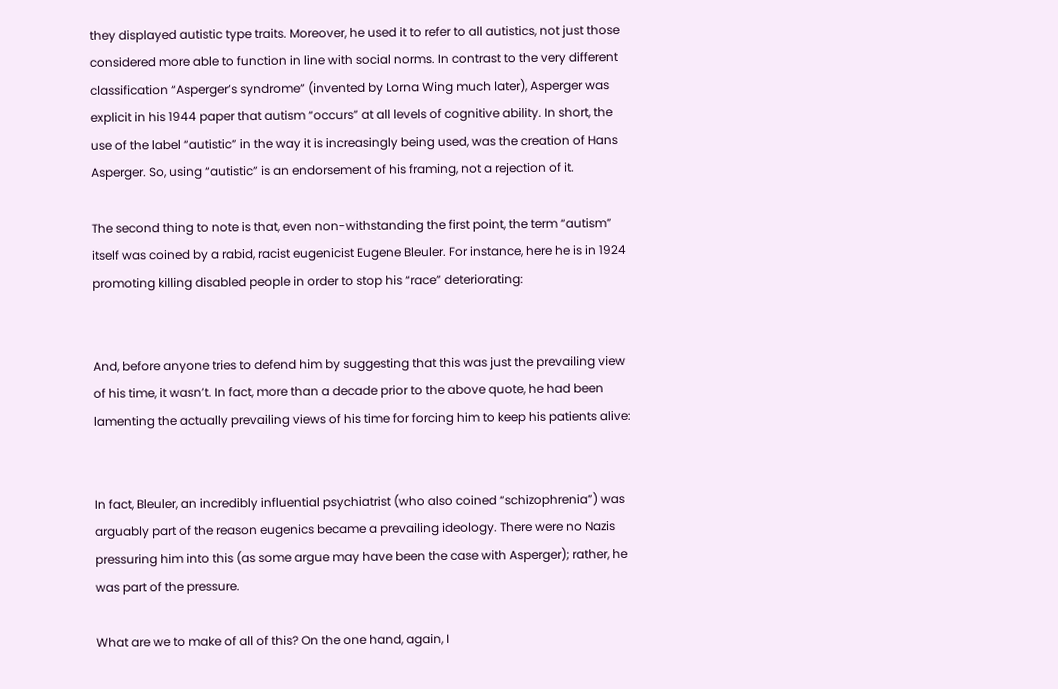they displayed autistic type traits. Moreover, he used it to refer to all autistics, not just those considered more able to function in line with social norms. In contrast to the very different classification “Asperger’s syndrome” (invented by Lorna Wing much later), Asperger was explicit in his 1944 paper that autism “occurs” at all levels of cognitive ability. In short, the use of the label “autistic” in the way it is increasingly being used, was the creation of Hans Asperger. So, using “autistic” is an endorsement of his framing, not a rejection of it.

The second thing to note is that, even non-withstanding the first point, the term “autism” itself was coined by a rabid, racist eugenicist Eugene Bleuler. For instance, here he is in 1924 promoting killing disabled people in order to stop his “race” deteriorating:


And, before anyone tries to defend him by suggesting that this was just the prevailing view of his time, it wasn’t. In fact, more than a decade prior to the above quote, he had been lamenting the actually prevailing views of his time for forcing him to keep his patients alive:


In fact, Bleuler, an incredibly influential psychiatrist (who also coined “schizophrenia”) was arguably part of the reason eugenics became a prevailing ideology. There were no Nazis pressuring him into this (as some argue may have been the case with Asperger); rather, he was part of the pressure.

What are we to make of all of this? On the one hand, again, I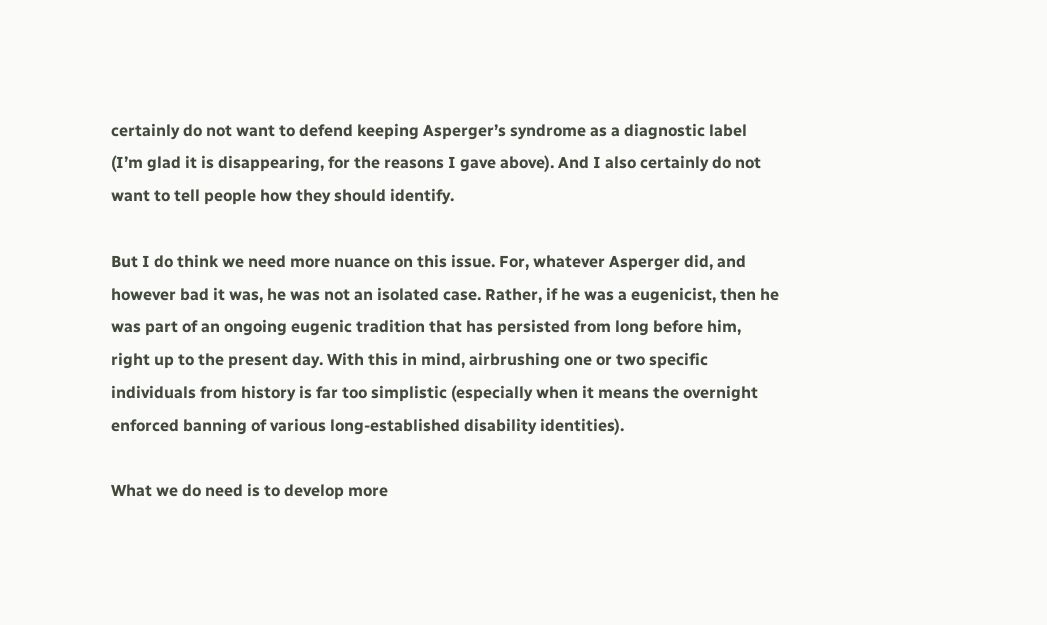certainly do not want to defend keeping Asperger’s syndrome as a diagnostic label (I’m glad it is disappearing, for the reasons I gave above). And I also certainly do not want to tell people how they should identify.

But I do think we need more nuance on this issue. For, whatever Asperger did, and however bad it was, he was not an isolated case. Rather, if he was a eugenicist, then he was part of an ongoing eugenic tradition that has persisted from long before him, right up to the present day. With this in mind, airbrushing one or two specific individuals from history is far too simplistic (especially when it means the overnight enforced banning of various long-established disability identities).

What we do need is to develop more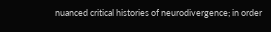nuanced critical histories of neurodivergence; in order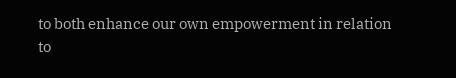to both enhance our own empowerment in relation to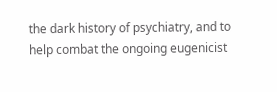the dark history of psychiatry, and to help combat the ongoing eugenicist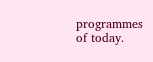programmes of today.